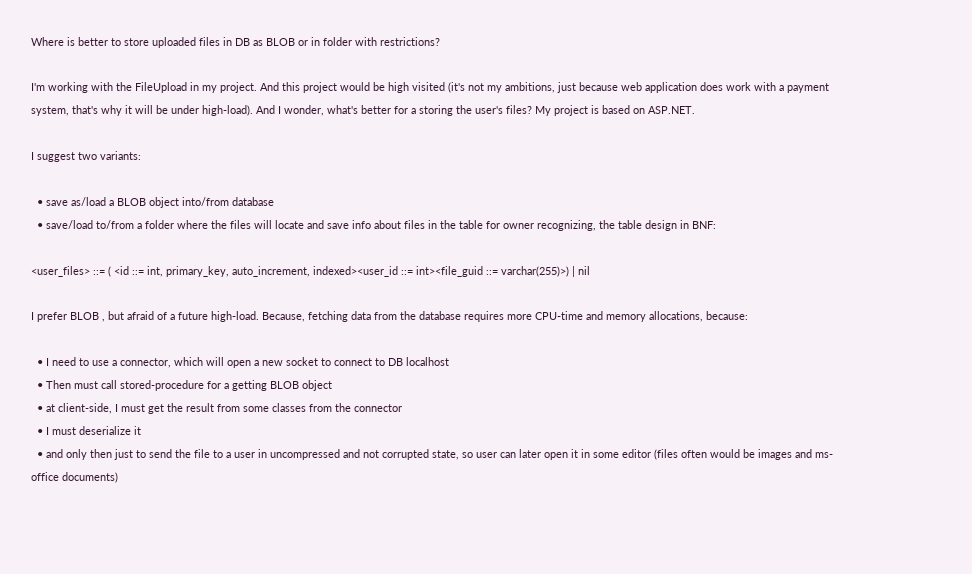Where is better to store uploaded files in DB as BLOB or in folder with restrictions?

I'm working with the FileUpload in my project. And this project would be high visited (it's not my ambitions, just because web application does work with a payment system, that's why it will be under high-load). And I wonder, what's better for a storing the user's files? My project is based on ASP.NET.

I suggest two variants:

  • save as/load a BLOB object into/from database
  • save/load to/from a folder where the files will locate and save info about files in the table for owner recognizing, the table design in BNF:

<user_files> ::= ( <id ::= int, primary_key, auto_increment, indexed><user_id ::= int><file_guid ::= varchar(255)>) | nil

I prefer BLOB , but afraid of a future high-load. Because, fetching data from the database requires more CPU-time and memory allocations, because:

  • I need to use a connector, which will open a new socket to connect to DB localhost
  • Then must call stored-procedure for a getting BLOB object
  • at client-side, I must get the result from some classes from the connector
  • I must deserialize it
  • and only then just to send the file to a user in uncompressed and not corrupted state, so user can later open it in some editor (files often would be images and ms-office documents)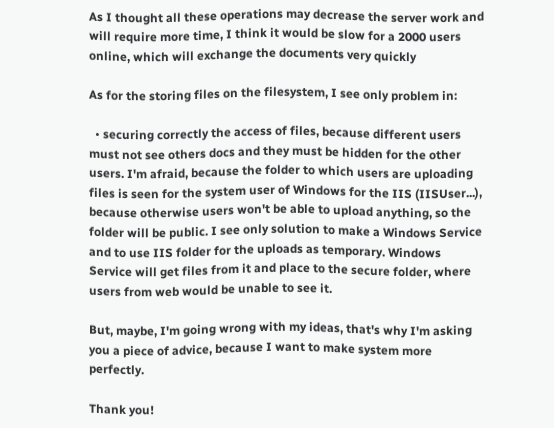As I thought all these operations may decrease the server work and will require more time, I think it would be slow for a 2000 users online, which will exchange the documents very quickly

As for the storing files on the filesystem, I see only problem in:

  • securing correctly the access of files, because different users must not see others docs and they must be hidden for the other users. I'm afraid, because the folder to which users are uploading files is seen for the system user of Windows for the IIS (IISUser...), because otherwise users won't be able to upload anything, so the folder will be public. I see only solution to make a Windows Service and to use IIS folder for the uploads as temporary. Windows Service will get files from it and place to the secure folder, where users from web would be unable to see it.

But, maybe, I'm going wrong with my ideas, that's why I'm asking you a piece of advice, because I want to make system more perfectly.

Thank you!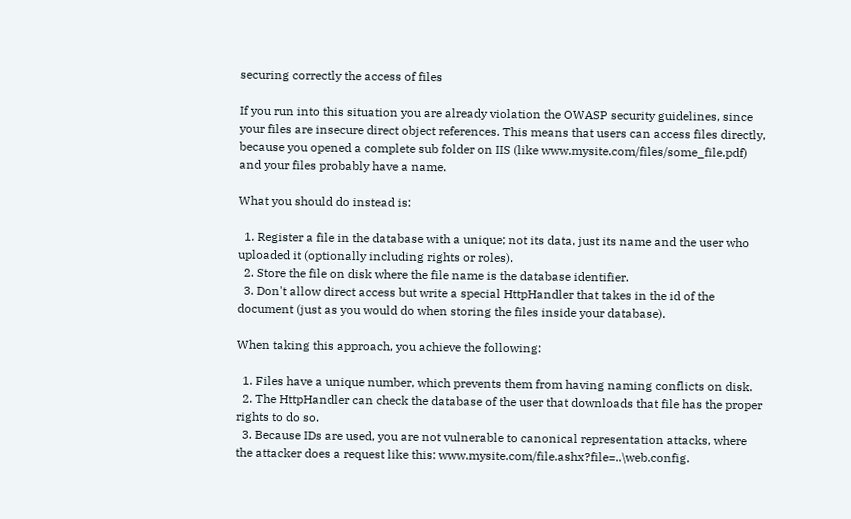securing correctly the access of files

If you run into this situation you are already violation the OWASP security guidelines, since your files are insecure direct object references. This means that users can access files directly, because you opened a complete sub folder on IIS (like www.mysite.com/files/some_file.pdf) and your files probably have a name.

What you should do instead is:

  1. Register a file in the database with a unique; not its data, just its name and the user who uploaded it (optionally including rights or roles).
  2. Store the file on disk where the file name is the database identifier.
  3. Don't allow direct access but write a special HttpHandler that takes in the id of the document (just as you would do when storing the files inside your database).

When taking this approach, you achieve the following:

  1. Files have a unique number, which prevents them from having naming conflicts on disk.
  2. The HttpHandler can check the database of the user that downloads that file has the proper rights to do so.
  3. Because IDs are used, you are not vulnerable to canonical representation attacks, where the attacker does a request like this: www.mysite.com/file.ashx?file=..\web.config.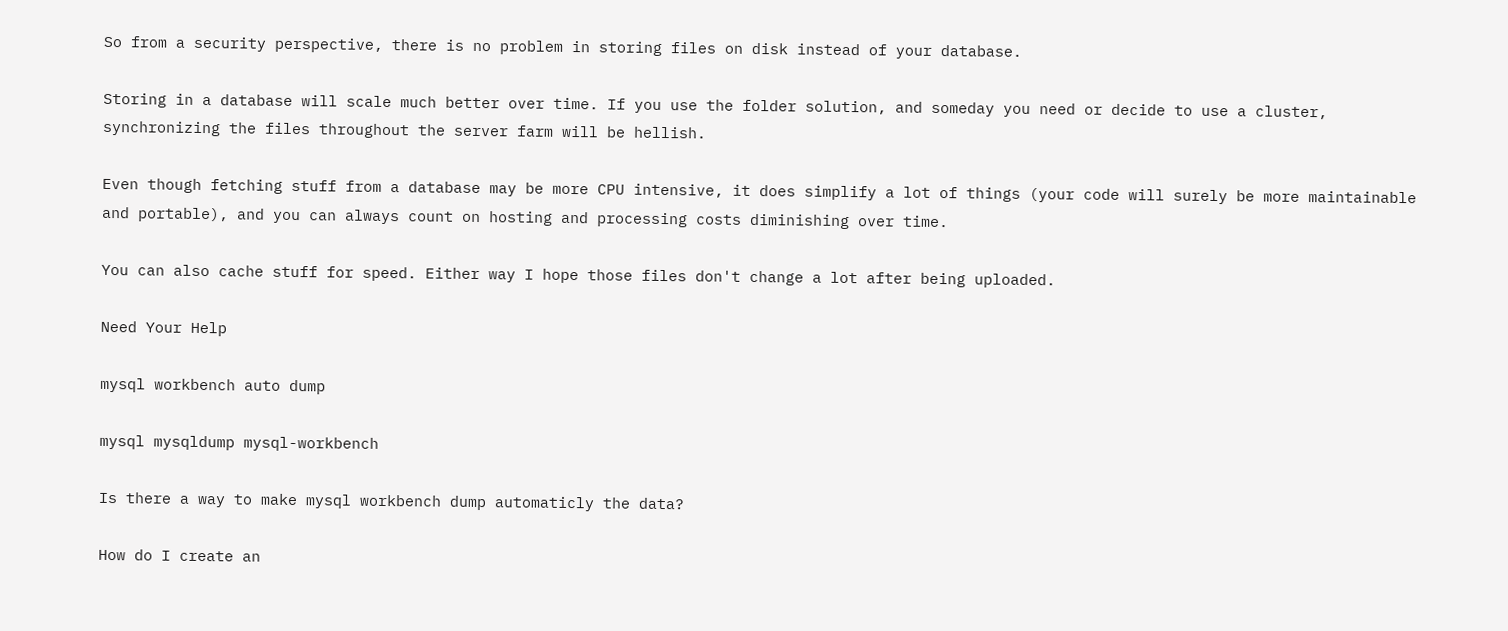So from a security perspective, there is no problem in storing files on disk instead of your database.

Storing in a database will scale much better over time. If you use the folder solution, and someday you need or decide to use a cluster, synchronizing the files throughout the server farm will be hellish.

Even though fetching stuff from a database may be more CPU intensive, it does simplify a lot of things (your code will surely be more maintainable and portable), and you can always count on hosting and processing costs diminishing over time.

You can also cache stuff for speed. Either way I hope those files don't change a lot after being uploaded.

Need Your Help

mysql workbench auto dump

mysql mysqldump mysql-workbench

Is there a way to make mysql workbench dump automaticly the data?

How do I create an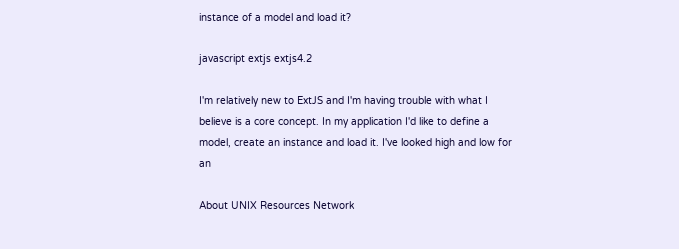instance of a model and load it?

javascript extjs extjs4.2

I'm relatively new to ExtJS and I'm having trouble with what I believe is a core concept. In my application I'd like to define a model, create an instance and load it. I've looked high and low for an

About UNIX Resources Network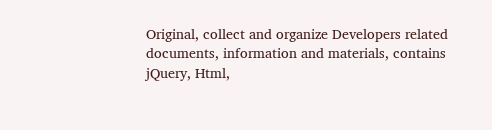Original, collect and organize Developers related documents, information and materials, contains jQuery, Html,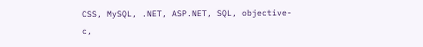CSS, MySQL, .NET, ASP.NET, SQL, objective-c,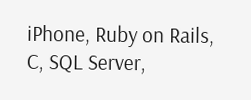iPhone, Ruby on Rails, C, SQL Server,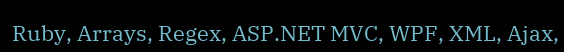Ruby, Arrays, Regex, ASP.NET MVC, WPF, XML, Ajax,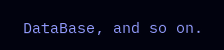DataBase, and so on.